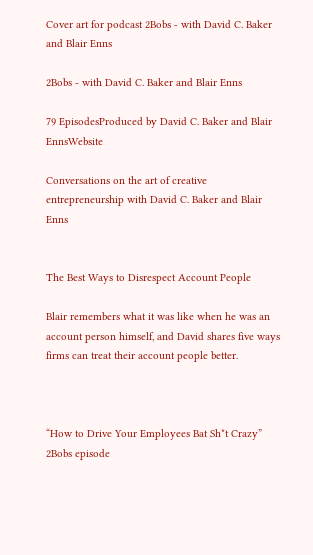Cover art for podcast 2Bobs - with David C. Baker and Blair Enns

2Bobs - with David C. Baker and Blair Enns

79 EpisodesProduced by David C. Baker and Blair EnnsWebsite

Conversations on the art of creative entrepreneurship with David C. Baker and Blair Enns


The Best Ways to Disrespect Account People

Blair remembers what it was like when he was an account person himself, and David shares five ways firms can treat their account people better.



“How to Drive Your Employees Bat Sh*t Crazy” 2Bobs episode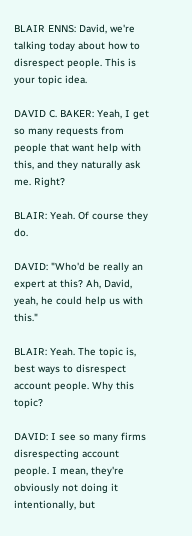BLAIR ENNS: David, we're talking today about how to disrespect people. This is your topic idea.

DAVID C. BAKER: Yeah, I get so many requests from people that want help with this, and they naturally ask me. Right?

BLAIR: Yeah. Of course they do.

DAVID: "Who'd be really an expert at this? Ah, David, yeah, he could help us with this."

BLAIR: Yeah. The topic is, best ways to disrespect account people. Why this topic?

DAVID: I see so many firms disrespecting account people. I mean, they're obviously not doing it intentionally, but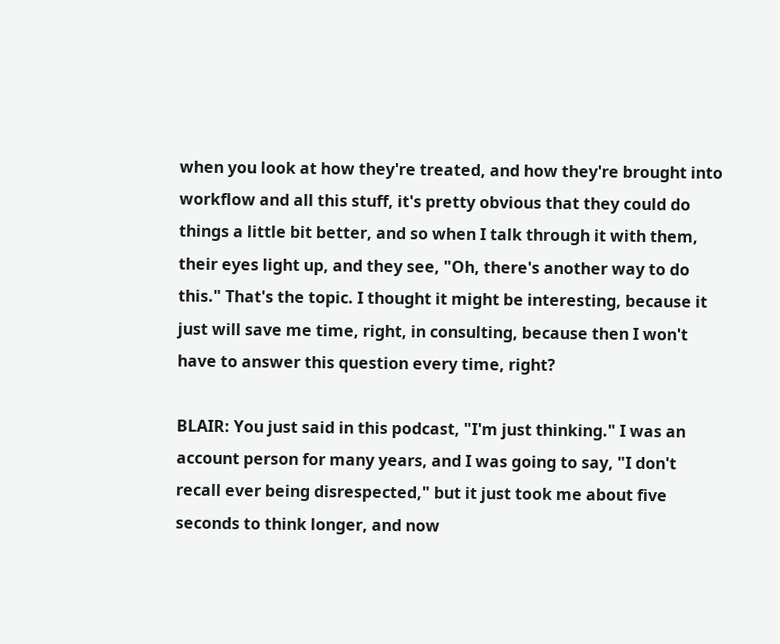when you look at how they're treated, and how they're brought into workflow and all this stuff, it's pretty obvious that they could do things a little bit better, and so when I talk through it with them, their eyes light up, and they see, "Oh, there's another way to do this." That's the topic. I thought it might be interesting, because it just will save me time, right, in consulting, because then I won't have to answer this question every time, right?

BLAIR: You just said in this podcast, "I'm just thinking." I was an account person for many years, and I was going to say, "I don't recall ever being disrespected," but it just took me about five seconds to think longer, and now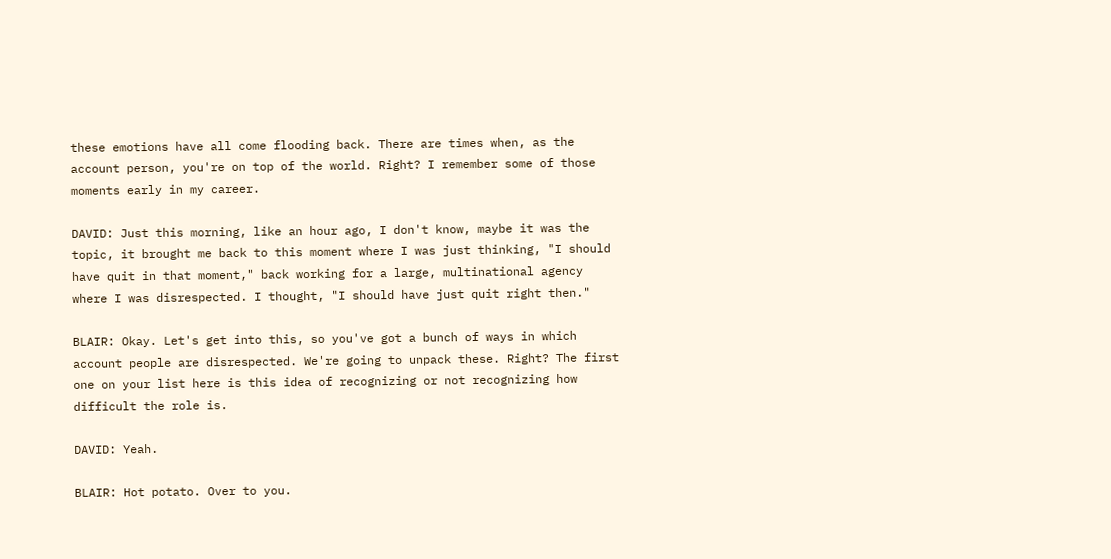these emotions have all come flooding back. There are times when, as the account person, you're on top of the world. Right? I remember some of those moments early in my career.

DAVID: Just this morning, like an hour ago, I don't know, maybe it was the topic, it brought me back to this moment where I was just thinking, "I should have quit in that moment," back working for a large, multinational agency where I was disrespected. I thought, "I should have just quit right then."

BLAIR: Okay. Let's get into this, so you've got a bunch of ways in which account people are disrespected. We're going to unpack these. Right? The first one on your list here is this idea of recognizing or not recognizing how difficult the role is.

DAVID: Yeah.

BLAIR: Hot potato. Over to you.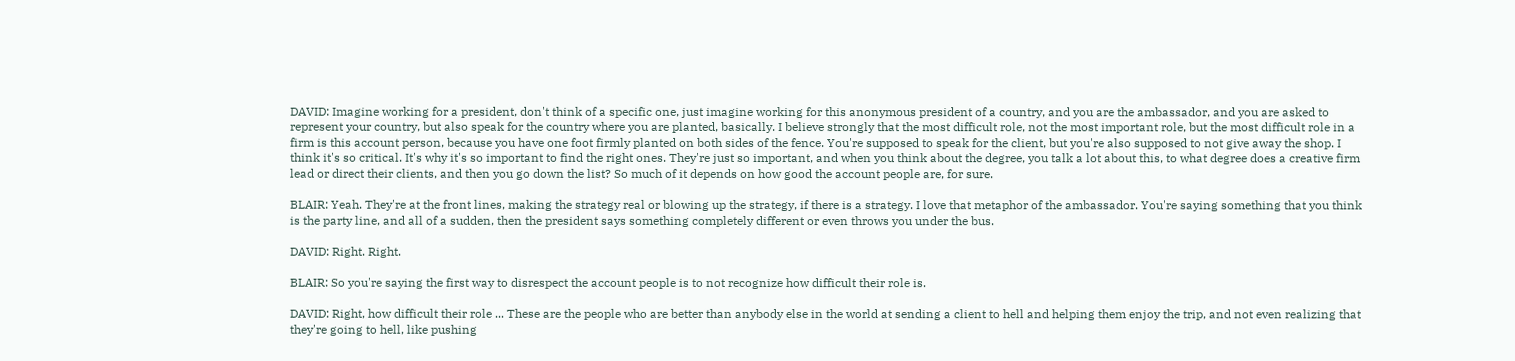DAVID: Imagine working for a president, don't think of a specific one, just imagine working for this anonymous president of a country, and you are the ambassador, and you are asked to represent your country, but also speak for the country where you are planted, basically. I believe strongly that the most difficult role, not the most important role, but the most difficult role in a firm is this account person, because you have one foot firmly planted on both sides of the fence. You're supposed to speak for the client, but you're also supposed to not give away the shop. I think it's so critical. It's why it's so important to find the right ones. They're just so important, and when you think about the degree, you talk a lot about this, to what degree does a creative firm lead or direct their clients, and then you go down the list? So much of it depends on how good the account people are, for sure.

BLAIR: Yeah. They're at the front lines, making the strategy real or blowing up the strategy, if there is a strategy. I love that metaphor of the ambassador. You're saying something that you think is the party line, and all of a sudden, then the president says something completely different or even throws you under the bus.

DAVID: Right. Right.

BLAIR: So you're saying the first way to disrespect the account people is to not recognize how difficult their role is.

DAVID: Right, how difficult their role ... These are the people who are better than anybody else in the world at sending a client to hell and helping them enjoy the trip, and not even realizing that they're going to hell, like pushing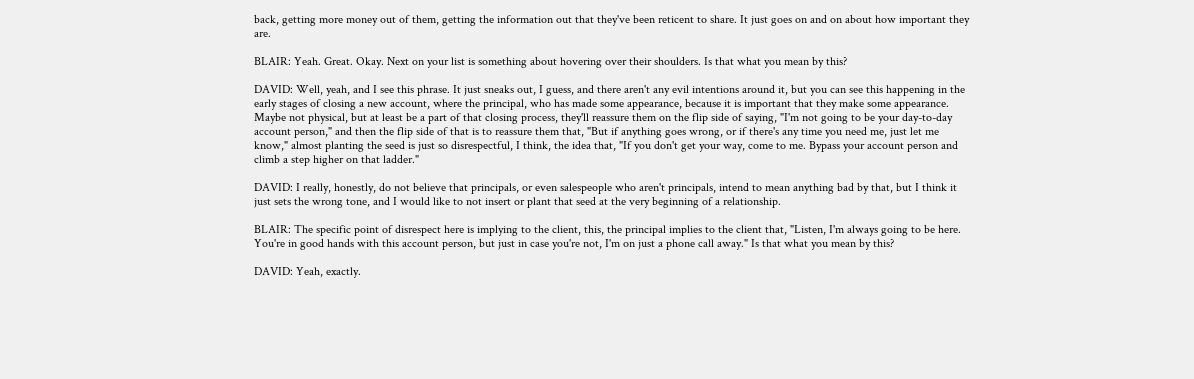back, getting more money out of them, getting the information out that they've been reticent to share. It just goes on and on about how important they are.

BLAIR: Yeah. Great. Okay. Next on your list is something about hovering over their shoulders. Is that what you mean by this?

DAVID: Well, yeah, and I see this phrase. It just sneaks out, I guess, and there aren't any evil intentions around it, but you can see this happening in the early stages of closing a new account, where the principal, who has made some appearance, because it is important that they make some appearance. Maybe not physical, but at least be a part of that closing process, they'll reassure them on the flip side of saying, "I'm not going to be your day-to-day account person," and then the flip side of that is to reassure them that, "But if anything goes wrong, or if there's any time you need me, just let me know," almost planting the seed is just so disrespectful, I think, the idea that, "If you don't get your way, come to me. Bypass your account person and climb a step higher on that ladder."

DAVID: I really, honestly, do not believe that principals, or even salespeople who aren't principals, intend to mean anything bad by that, but I think it just sets the wrong tone, and I would like to not insert or plant that seed at the very beginning of a relationship.

BLAIR: The specific point of disrespect here is implying to the client, this, the principal implies to the client that, "Listen, I'm always going to be here. You're in good hands with this account person, but just in case you're not, I'm on just a phone call away." Is that what you mean by this?

DAVID: Yeah, exactly.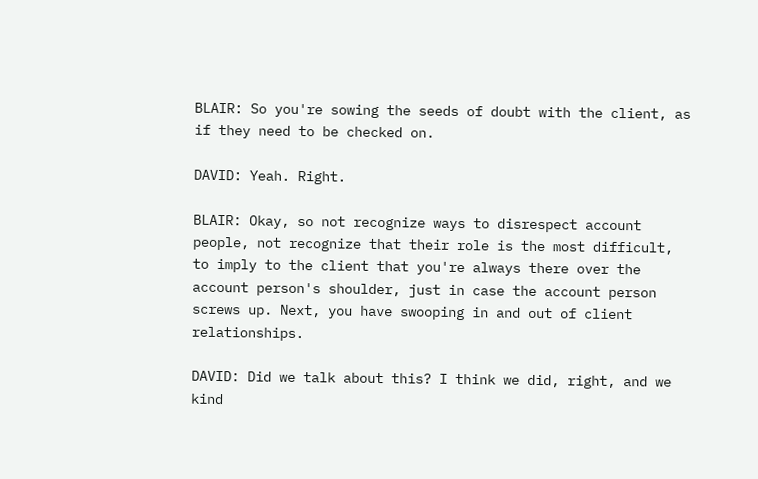BLAIR: So you're sowing the seeds of doubt with the client, as if they need to be checked on.

DAVID: Yeah. Right.

BLAIR: Okay, so not recognize ways to disrespect account people, not recognize that their role is the most difficult, to imply to the client that you're always there over the account person's shoulder, just in case the account person screws up. Next, you have swooping in and out of client relationships.

DAVID: Did we talk about this? I think we did, right, and we kind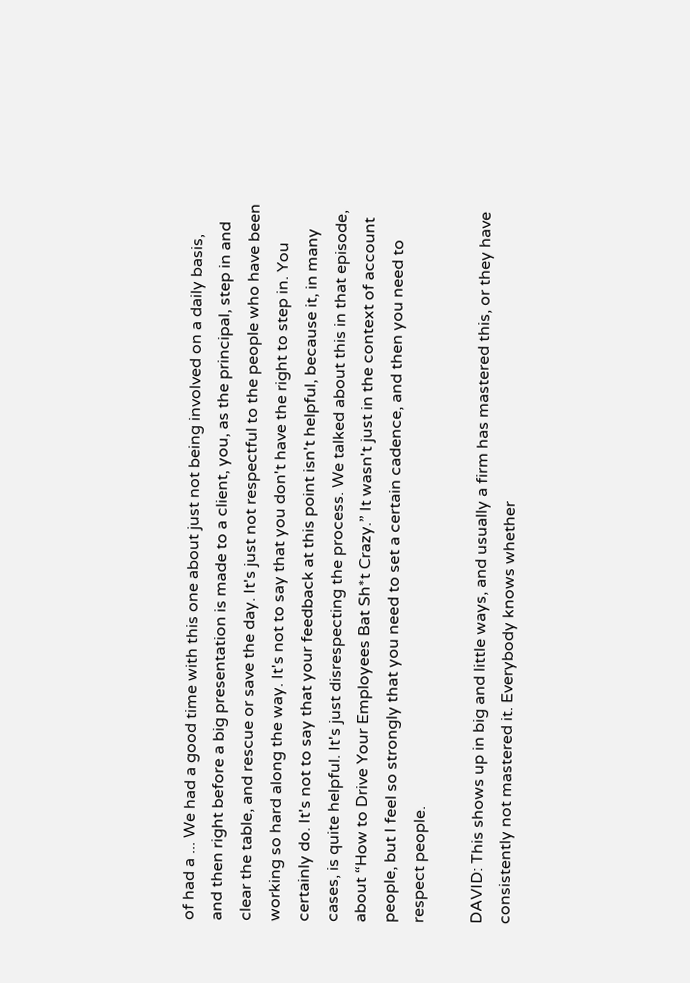of had a ... We had a good time with this one about just not being involved on a daily basis, and then right before a big presentation is made to a client, you, as the principal, step in and clear the table, and rescue or save the day. It's just not respectful to the people who have been working so hard along the way. It's not to say that you don't have the right to step in. You certainly do. It's not to say that your feedback at this point isn't helpful, because it, in many cases, is quite helpful. It's just disrespecting the process. We talked about this in that episode, about “How to Drive Your Employees Bat Sh*t Crazy.” It wasn't just in the context of account people, but I feel so strongly that you need to set a certain cadence, and then you need to respect people.

DAVID: This shows up in big and little ways, and usually a firm has mastered this, or they have consistently not mastered it. Everybody knows whether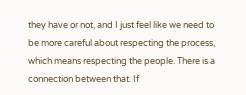they have or not, and I just feel like we need to be more careful about respecting the process, which means respecting the people. There is a connection between that. If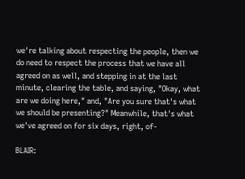we're talking about respecting the people, then we do need to respect the process that we have all agreed on as well, and stepping in at the last minute, clearing the table, and saying, "Okay, what are we doing here," and, "Are you sure that's what we should be presenting?" Meanwhile, that's what we've agreed on for six days, right, of-

BLAIR: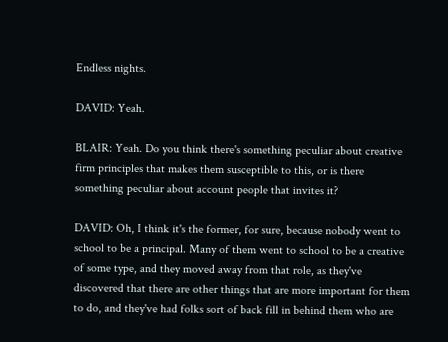Endless nights.

DAVID: Yeah.

BLAIR: Yeah. Do you think there's something peculiar about creative firm principles that makes them susceptible to this, or is there something peculiar about account people that invites it?

DAVID: Oh, I think it's the former, for sure, because nobody went to school to be a principal. Many of them went to school to be a creative of some type, and they moved away from that role, as they've discovered that there are other things that are more important for them to do, and they've had folks sort of back fill in behind them who are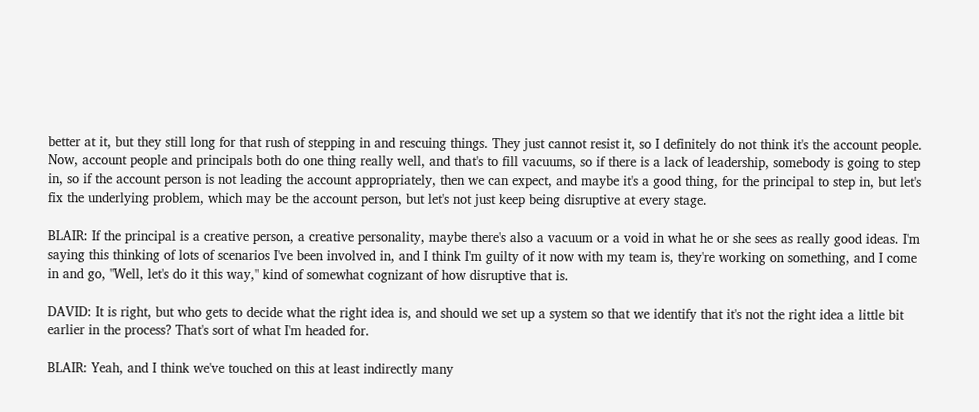better at it, but they still long for that rush of stepping in and rescuing things. They just cannot resist it, so I definitely do not think it's the account people. Now, account people and principals both do one thing really well, and that's to fill vacuums, so if there is a lack of leadership, somebody is going to step in, so if the account person is not leading the account appropriately, then we can expect, and maybe it's a good thing, for the principal to step in, but let's fix the underlying problem, which may be the account person, but let's not just keep being disruptive at every stage.

BLAIR: If the principal is a creative person, a creative personality, maybe there's also a vacuum or a void in what he or she sees as really good ideas. I'm saying this thinking of lots of scenarios I've been involved in, and I think I'm guilty of it now with my team is, they're working on something, and I come in and go, "Well, let's do it this way," kind of somewhat cognizant of how disruptive that is.

DAVID: It is right, but who gets to decide what the right idea is, and should we set up a system so that we identify that it's not the right idea a little bit earlier in the process? That's sort of what I'm headed for.

BLAIR: Yeah, and I think we've touched on this at least indirectly many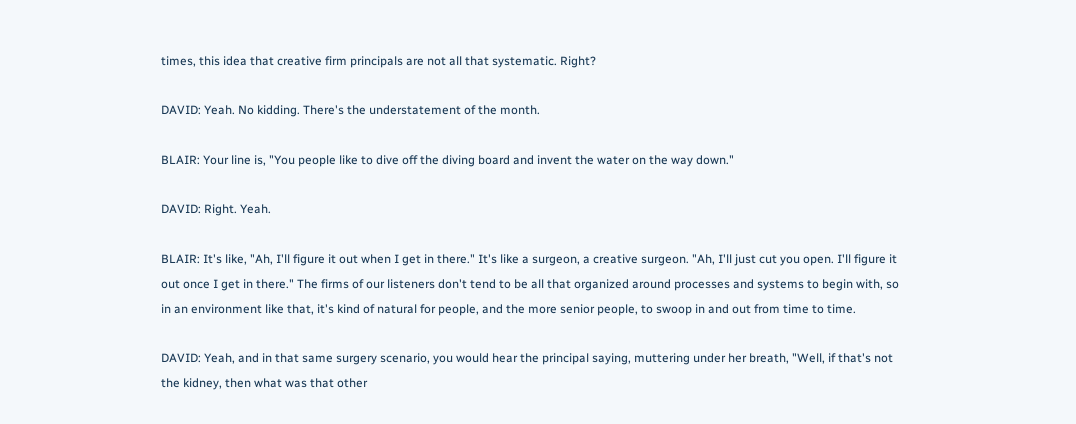times, this idea that creative firm principals are not all that systematic. Right?

DAVID: Yeah. No kidding. There's the understatement of the month.

BLAIR: Your line is, "You people like to dive off the diving board and invent the water on the way down."

DAVID: Right. Yeah.

BLAIR: It's like, "Ah, I'll figure it out when I get in there." It's like a surgeon, a creative surgeon. "Ah, I'll just cut you open. I'll figure it out once I get in there." The firms of our listeners don't tend to be all that organized around processes and systems to begin with, so in an environment like that, it's kind of natural for people, and the more senior people, to swoop in and out from time to time.

DAVID: Yeah, and in that same surgery scenario, you would hear the principal saying, muttering under her breath, "Well, if that's not the kidney, then what was that other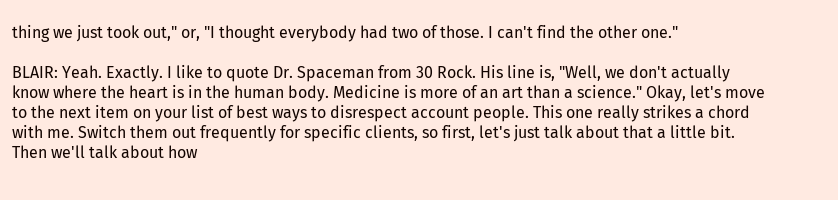thing we just took out," or, "I thought everybody had two of those. I can't find the other one."

BLAIR: Yeah. Exactly. I like to quote Dr. Spaceman from 30 Rock. His line is, "Well, we don't actually know where the heart is in the human body. Medicine is more of an art than a science." Okay, let's move to the next item on your list of best ways to disrespect account people. This one really strikes a chord with me. Switch them out frequently for specific clients, so first, let's just talk about that a little bit. Then we'll talk about how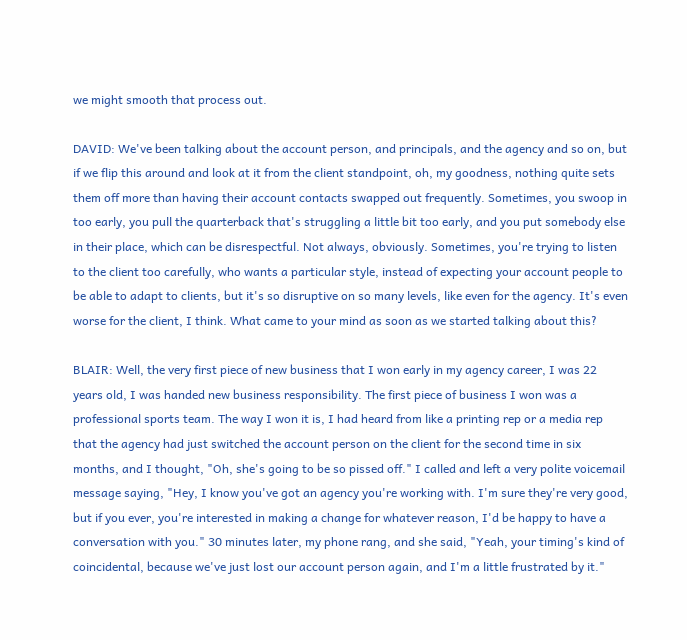we might smooth that process out.

DAVID: We've been talking about the account person, and principals, and the agency and so on, but if we flip this around and look at it from the client standpoint, oh, my goodness, nothing quite sets them off more than having their account contacts swapped out frequently. Sometimes, you swoop in too early, you pull the quarterback that's struggling a little bit too early, and you put somebody else in their place, which can be disrespectful. Not always, obviously. Sometimes, you're trying to listen to the client too carefully, who wants a particular style, instead of expecting your account people to be able to adapt to clients, but it's so disruptive on so many levels, like even for the agency. It's even worse for the client, I think. What came to your mind as soon as we started talking about this?

BLAIR: Well, the very first piece of new business that I won early in my agency career, I was 22 years old, I was handed new business responsibility. The first piece of business I won was a professional sports team. The way I won it is, I had heard from like a printing rep or a media rep that the agency had just switched the account person on the client for the second time in six months, and I thought, "Oh, she's going to be so pissed off." I called and left a very polite voicemail message saying, "Hey, I know you've got an agency you're working with. I'm sure they're very good, but if you ever, you're interested in making a change for whatever reason, I'd be happy to have a conversation with you." 30 minutes later, my phone rang, and she said, "Yeah, your timing's kind of coincidental, because we've just lost our account person again, and I'm a little frustrated by it."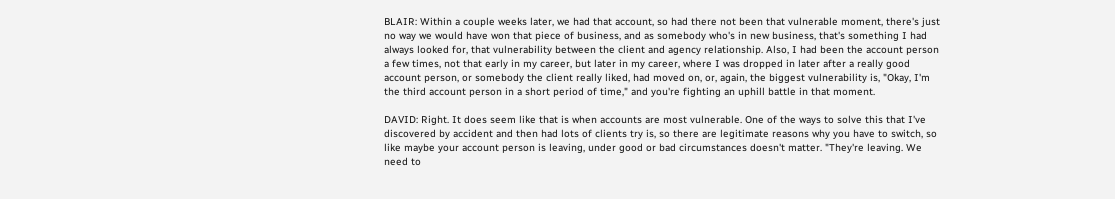BLAIR: Within a couple weeks later, we had that account, so had there not been that vulnerable moment, there's just no way we would have won that piece of business, and as somebody who's in new business, that's something I had always looked for, that vulnerability between the client and agency relationship. Also, I had been the account person a few times, not that early in my career, but later in my career, where I was dropped in later after a really good account person, or somebody the client really liked, had moved on, or, again, the biggest vulnerability is, "Okay, I'm the third account person in a short period of time," and you're fighting an uphill battle in that moment.

DAVID: Right. It does seem like that is when accounts are most vulnerable. One of the ways to solve this that I've discovered by accident and then had lots of clients try is, so there are legitimate reasons why you have to switch, so like maybe your account person is leaving, under good or bad circumstances doesn't matter. "They're leaving. We need to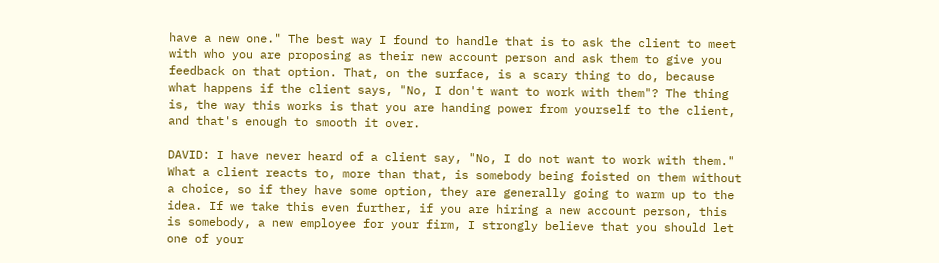have a new one." The best way I found to handle that is to ask the client to meet with who you are proposing as their new account person and ask them to give you feedback on that option. That, on the surface, is a scary thing to do, because what happens if the client says, "No, I don't want to work with them"? The thing is, the way this works is that you are handing power from yourself to the client, and that's enough to smooth it over.

DAVID: I have never heard of a client say, "No, I do not want to work with them." What a client reacts to, more than that, is somebody being foisted on them without a choice, so if they have some option, they are generally going to warm up to the idea. If we take this even further, if you are hiring a new account person, this is somebody, a new employee for your firm, I strongly believe that you should let one of your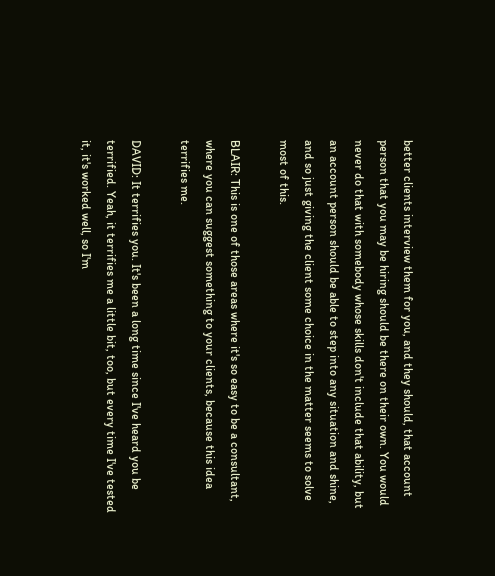better clients interview them for you, and they should, that account person that you may be hiring should be there on their own. You would never do that with somebody whose skills don't include that ability, but an account person should be able to step into any situation and shine, and so just giving the client some choice in the matter seems to solve most of this.

BLAIR: This is one of those areas where it's so easy to be a consultant, where you can suggest something to your clients, because this idea terrifies me.

DAVID: It terrifies you. It's been a long time since I've heard you be terrified. Yeah, it terrifies me a little bit, too, but every time I've tested it, it's worked well, so I'm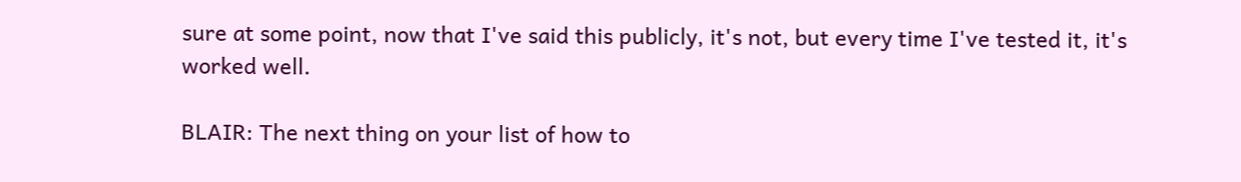sure at some point, now that I've said this publicly, it's not, but every time I've tested it, it's worked well.

BLAIR: The next thing on your list of how to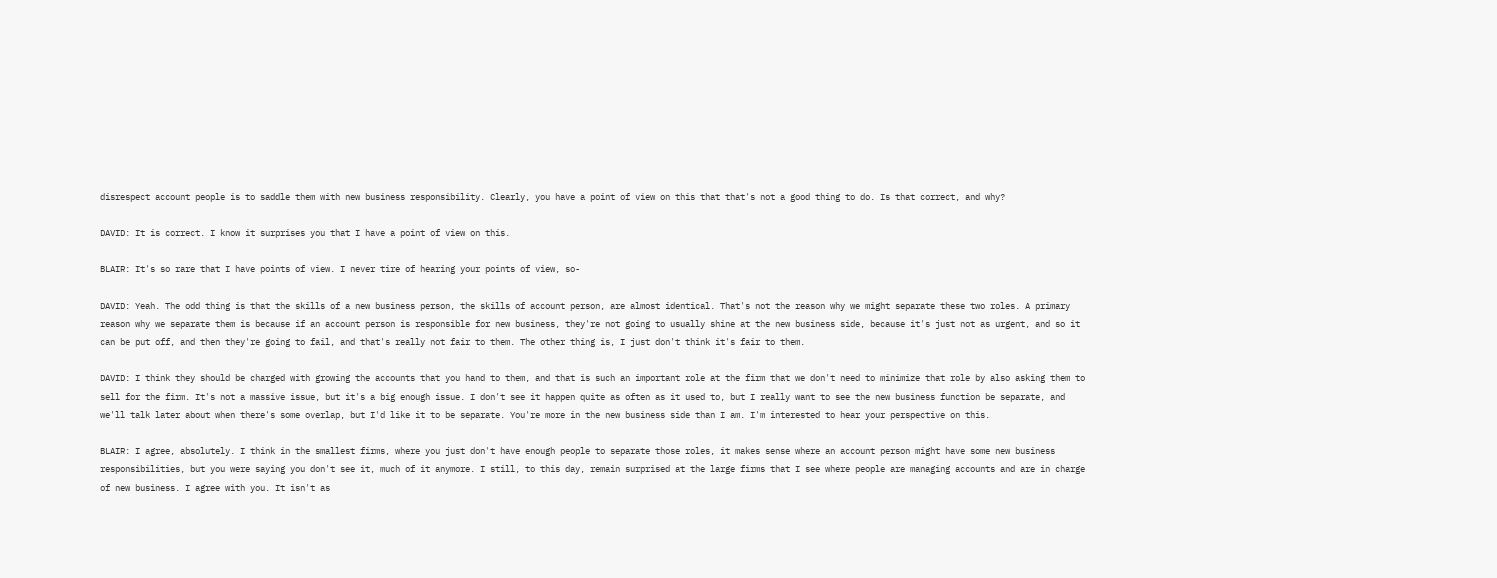disrespect account people is to saddle them with new business responsibility. Clearly, you have a point of view on this that that's not a good thing to do. Is that correct, and why?

DAVID: It is correct. I know it surprises you that I have a point of view on this.

BLAIR: It's so rare that I have points of view. I never tire of hearing your points of view, so-

DAVID: Yeah. The odd thing is that the skills of a new business person, the skills of account person, are almost identical. That's not the reason why we might separate these two roles. A primary reason why we separate them is because if an account person is responsible for new business, they're not going to usually shine at the new business side, because it's just not as urgent, and so it can be put off, and then they're going to fail, and that's really not fair to them. The other thing is, I just don't think it's fair to them.

DAVID: I think they should be charged with growing the accounts that you hand to them, and that is such an important role at the firm that we don't need to minimize that role by also asking them to sell for the firm. It's not a massive issue, but it's a big enough issue. I don't see it happen quite as often as it used to, but I really want to see the new business function be separate, and we'll talk later about when there's some overlap, but I'd like it to be separate. You're more in the new business side than I am. I'm interested to hear your perspective on this.

BLAIR: I agree, absolutely. I think in the smallest firms, where you just don't have enough people to separate those roles, it makes sense where an account person might have some new business responsibilities, but you were saying you don't see it, much of it anymore. I still, to this day, remain surprised at the large firms that I see where people are managing accounts and are in charge of new business. I agree with you. It isn't as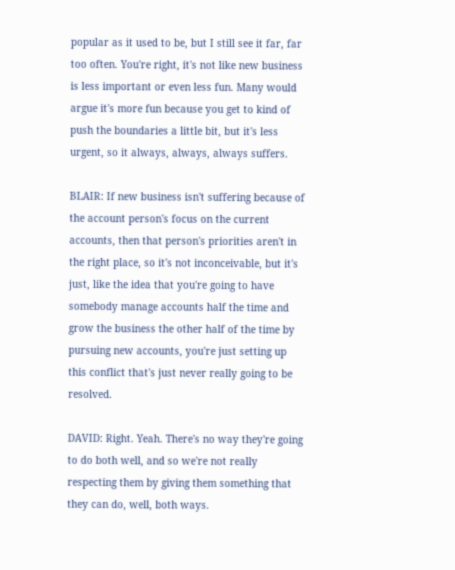popular as it used to be, but I still see it far, far too often. You're right, it's not like new business is less important or even less fun. Many would argue it's more fun because you get to kind of push the boundaries a little bit, but it's less urgent, so it always, always, always suffers.

BLAIR: If new business isn't suffering because of the account person's focus on the current accounts, then that person's priorities aren't in the right place, so it's not inconceivable, but it's just, like the idea that you're going to have somebody manage accounts half the time and grow the business the other half of the time by pursuing new accounts, you're just setting up this conflict that's just never really going to be resolved.

DAVID: Right. Yeah. There's no way they're going to do both well, and so we're not really respecting them by giving them something that they can do, well, both ways.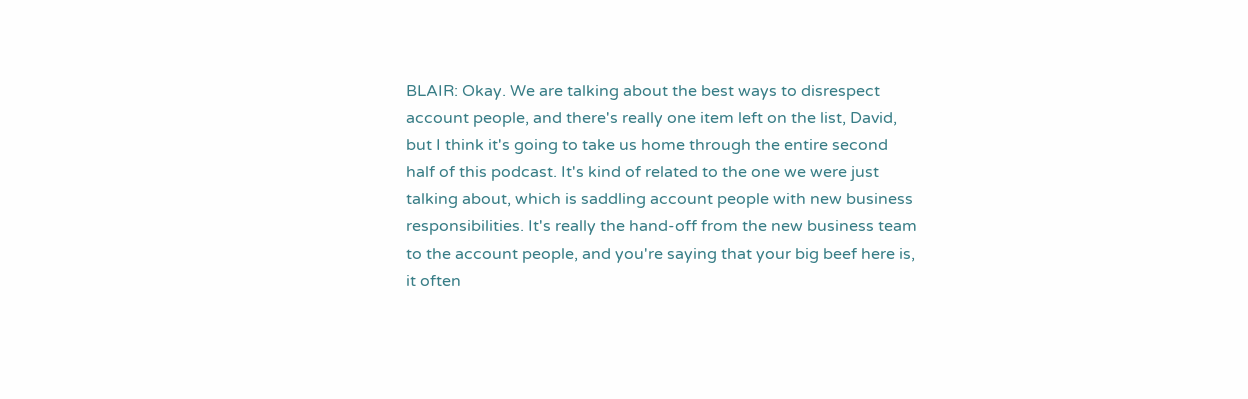BLAIR: Okay. We are talking about the best ways to disrespect account people, and there's really one item left on the list, David, but I think it's going to take us home through the entire second half of this podcast. It's kind of related to the one we were just talking about, which is saddling account people with new business responsibilities. It's really the hand-off from the new business team to the account people, and you're saying that your big beef here is, it often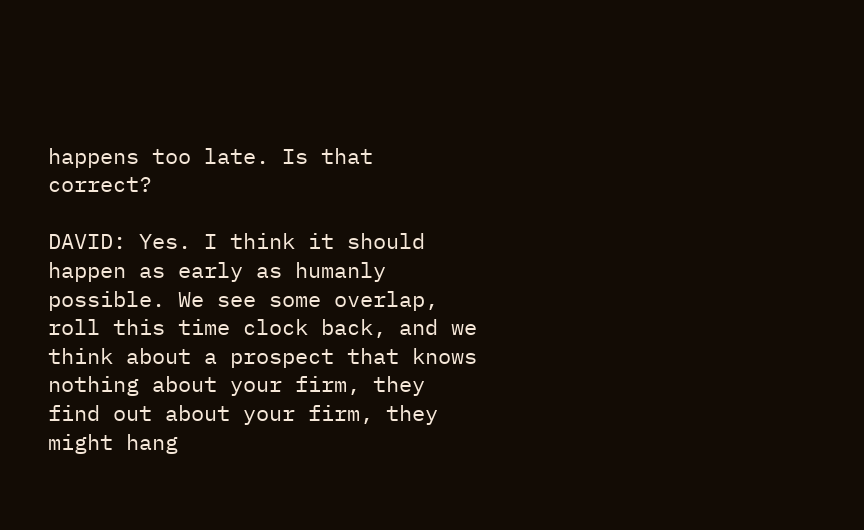happens too late. Is that correct?

DAVID: Yes. I think it should happen as early as humanly possible. We see some overlap, roll this time clock back, and we think about a prospect that knows nothing about your firm, they find out about your firm, they might hang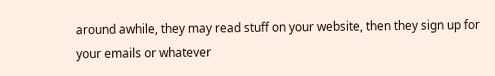around awhile, they may read stuff on your website, then they sign up for your emails or whatever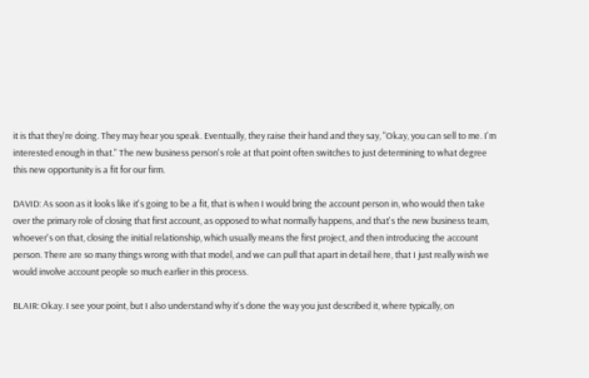it is that they're doing. They may hear you speak. Eventually, they raise their hand and they say, "Okay, you can sell to me. I'm interested enough in that." The new business person's role at that point often switches to just determining to what degree this new opportunity is a fit for our firm.

DAVID: As soon as it looks like it's going to be a fit, that is when I would bring the account person in, who would then take over the primary role of closing that first account, as opposed to what normally happens, and that's the new business team, whoever's on that, closing the initial relationship, which usually means the first project, and then introducing the account person. There are so many things wrong with that model, and we can pull that apart in detail here, that I just really wish we would involve account people so much earlier in this process.

BLAIR: Okay. I see your point, but I also understand why it's done the way you just described it, where typically, on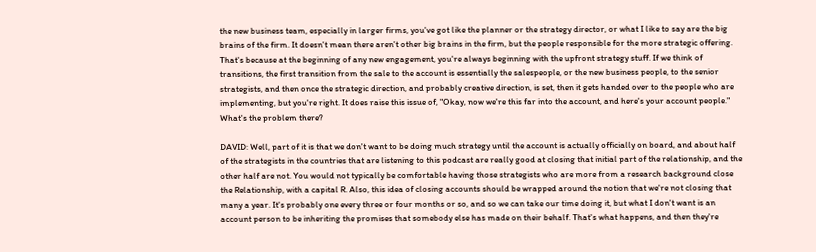the new business team, especially in larger firms, you've got like the planner or the strategy director, or what I like to say are the big brains of the firm. It doesn't mean there aren't other big brains in the firm, but the people responsible for the more strategic offering. That's because at the beginning of any new engagement, you're always beginning with the upfront strategy stuff. If we think of transitions, the first transition from the sale to the account is essentially the salespeople, or the new business people, to the senior strategists, and then once the strategic direction, and probably creative direction, is set, then it gets handed over to the people who are implementing, but you're right. It does raise this issue of, "Okay, now we're this far into the account, and here's your account people." What's the problem there?

DAVID: Well, part of it is that we don't want to be doing much strategy until the account is actually officially on board, and about half of the strategists in the countries that are listening to this podcast are really good at closing that initial part of the relationship, and the other half are not. You would not typically be comfortable having those strategists who are more from a research background close the Relationship, with a capital R. Also, this idea of closing accounts should be wrapped around the notion that we're not closing that many a year. It's probably one every three or four months or so, and so we can take our time doing it, but what I don't want is an account person to be inheriting the promises that somebody else has made on their behalf. That's what happens, and then they're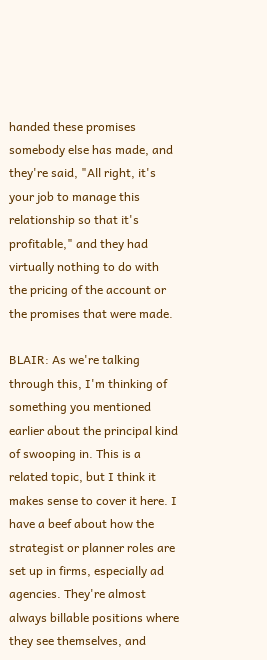handed these promises somebody else has made, and they're said, "All right, it's your job to manage this relationship so that it's profitable," and they had virtually nothing to do with the pricing of the account or the promises that were made.

BLAIR: As we're talking through this, I'm thinking of something you mentioned earlier about the principal kind of swooping in. This is a related topic, but I think it makes sense to cover it here. I have a beef about how the strategist or planner roles are set up in firms, especially ad agencies. They're almost always billable positions where they see themselves, and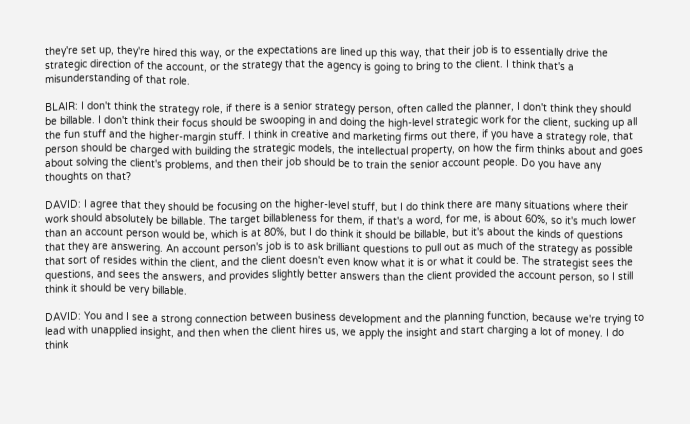they're set up, they're hired this way, or the expectations are lined up this way, that their job is to essentially drive the strategic direction of the account, or the strategy that the agency is going to bring to the client. I think that's a misunderstanding of that role.

BLAIR: I don't think the strategy role, if there is a senior strategy person, often called the planner, I don't think they should be billable. I don't think their focus should be swooping in and doing the high-level strategic work for the client, sucking up all the fun stuff and the higher-margin stuff. I think in creative and marketing firms out there, if you have a strategy role, that person should be charged with building the strategic models, the intellectual property, on how the firm thinks about and goes about solving the client's problems, and then their job should be to train the senior account people. Do you have any thoughts on that?

DAVID: I agree that they should be focusing on the higher-level stuff, but I do think there are many situations where their work should absolutely be billable. The target billableness for them, if that's a word, for me, is about 60%, so it's much lower than an account person would be, which is at 80%, but I do think it should be billable, but it's about the kinds of questions that they are answering. An account person's job is to ask brilliant questions to pull out as much of the strategy as possible that sort of resides within the client, and the client doesn't even know what it is or what it could be. The strategist sees the questions, and sees the answers, and provides slightly better answers than the client provided the account person, so I still think it should be very billable.

DAVID: You and I see a strong connection between business development and the planning function, because we're trying to lead with unapplied insight, and then when the client hires us, we apply the insight and start charging a lot of money. I do think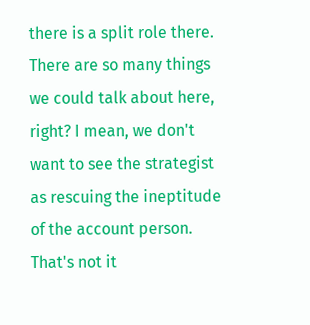there is a split role there. There are so many things we could talk about here, right? I mean, we don't want to see the strategist as rescuing the ineptitude of the account person. That's not it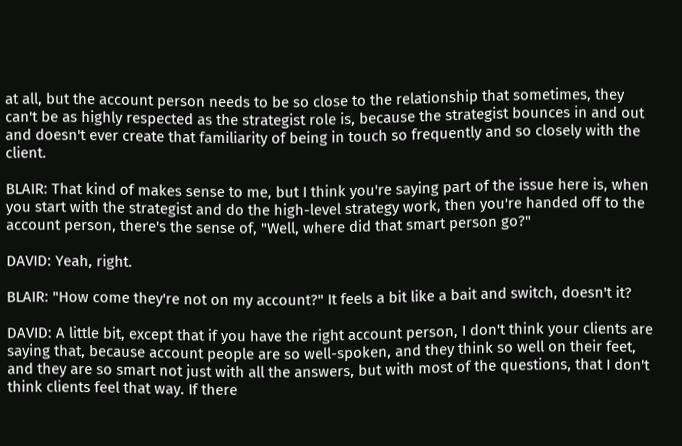at all, but the account person needs to be so close to the relationship that sometimes, they can't be as highly respected as the strategist role is, because the strategist bounces in and out and doesn't ever create that familiarity of being in touch so frequently and so closely with the client.

BLAIR: That kind of makes sense to me, but I think you're saying part of the issue here is, when you start with the strategist and do the high-level strategy work, then you're handed off to the account person, there's the sense of, "Well, where did that smart person go?"

DAVID: Yeah, right.

BLAIR: "How come they're not on my account?" It feels a bit like a bait and switch, doesn't it?

DAVID: A little bit, except that if you have the right account person, I don't think your clients are saying that, because account people are so well-spoken, and they think so well on their feet, and they are so smart not just with all the answers, but with most of the questions, that I don't think clients feel that way. If there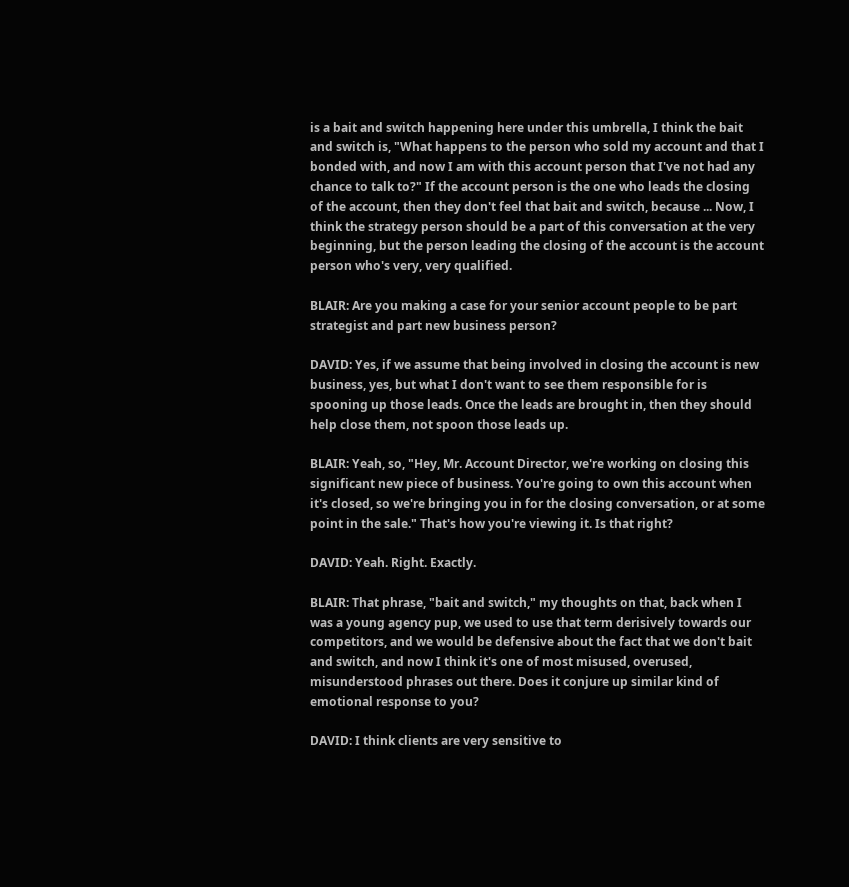is a bait and switch happening here under this umbrella, I think the bait and switch is, "What happens to the person who sold my account and that I bonded with, and now I am with this account person that I've not had any chance to talk to?" If the account person is the one who leads the closing of the account, then they don't feel that bait and switch, because ... Now, I think the strategy person should be a part of this conversation at the very beginning, but the person leading the closing of the account is the account person who's very, very qualified.

BLAIR: Are you making a case for your senior account people to be part strategist and part new business person?

DAVID: Yes, if we assume that being involved in closing the account is new business, yes, but what I don't want to see them responsible for is spooning up those leads. Once the leads are brought in, then they should help close them, not spoon those leads up.

BLAIR: Yeah, so, "Hey, Mr. Account Director, we're working on closing this significant new piece of business. You're going to own this account when it's closed, so we're bringing you in for the closing conversation, or at some point in the sale." That's how you're viewing it. Is that right?

DAVID: Yeah. Right. Exactly.

BLAIR: That phrase, "bait and switch," my thoughts on that, back when I was a young agency pup, we used to use that term derisively towards our competitors, and we would be defensive about the fact that we don't bait and switch, and now I think it's one of most misused, overused, misunderstood phrases out there. Does it conjure up similar kind of emotional response to you?

DAVID: I think clients are very sensitive to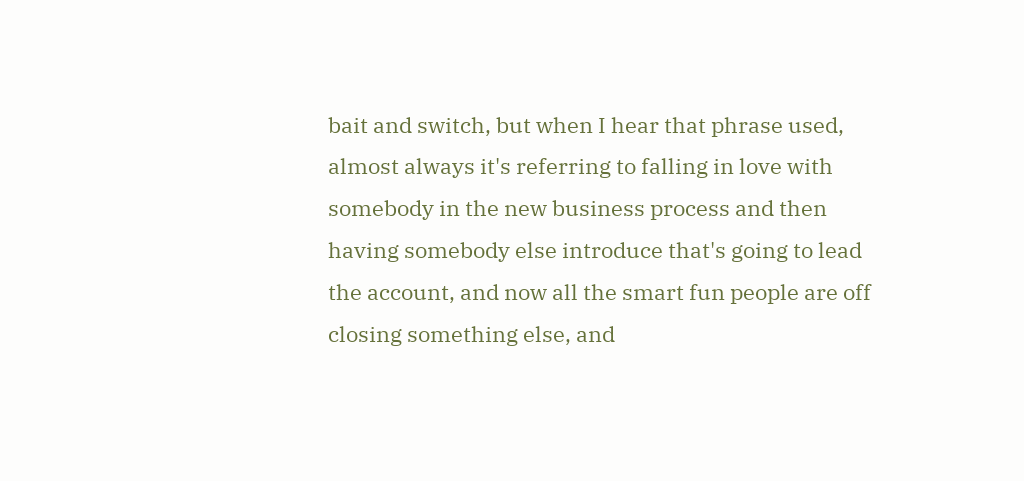bait and switch, but when I hear that phrase used, almost always it's referring to falling in love with somebody in the new business process and then having somebody else introduce that's going to lead the account, and now all the smart fun people are off closing something else, and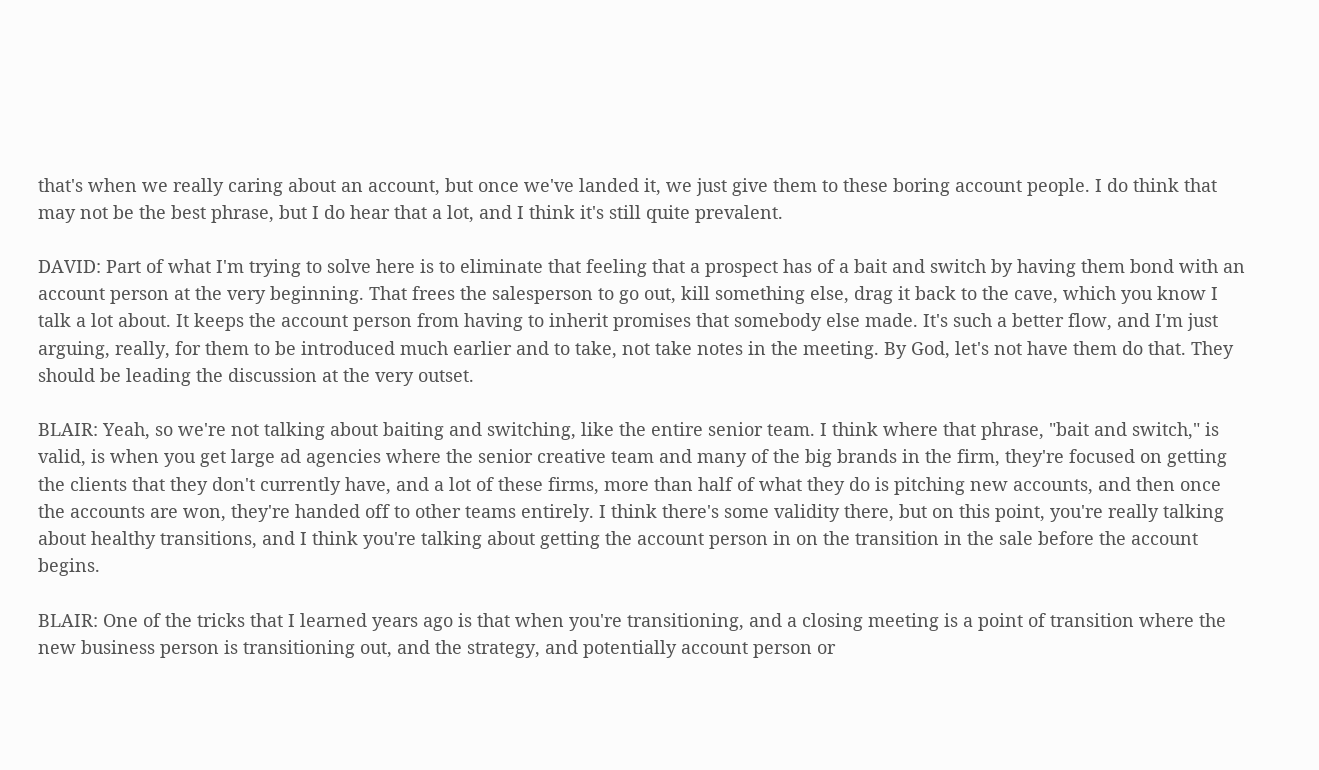that's when we really caring about an account, but once we've landed it, we just give them to these boring account people. I do think that may not be the best phrase, but I do hear that a lot, and I think it's still quite prevalent.

DAVID: Part of what I'm trying to solve here is to eliminate that feeling that a prospect has of a bait and switch by having them bond with an account person at the very beginning. That frees the salesperson to go out, kill something else, drag it back to the cave, which you know I talk a lot about. It keeps the account person from having to inherit promises that somebody else made. It's such a better flow, and I'm just arguing, really, for them to be introduced much earlier and to take, not take notes in the meeting. By God, let's not have them do that. They should be leading the discussion at the very outset.

BLAIR: Yeah, so we're not talking about baiting and switching, like the entire senior team. I think where that phrase, "bait and switch," is valid, is when you get large ad agencies where the senior creative team and many of the big brands in the firm, they're focused on getting the clients that they don't currently have, and a lot of these firms, more than half of what they do is pitching new accounts, and then once the accounts are won, they're handed off to other teams entirely. I think there's some validity there, but on this point, you're really talking about healthy transitions, and I think you're talking about getting the account person in on the transition in the sale before the account begins.

BLAIR: One of the tricks that I learned years ago is that when you're transitioning, and a closing meeting is a point of transition where the new business person is transitioning out, and the strategy, and potentially account person or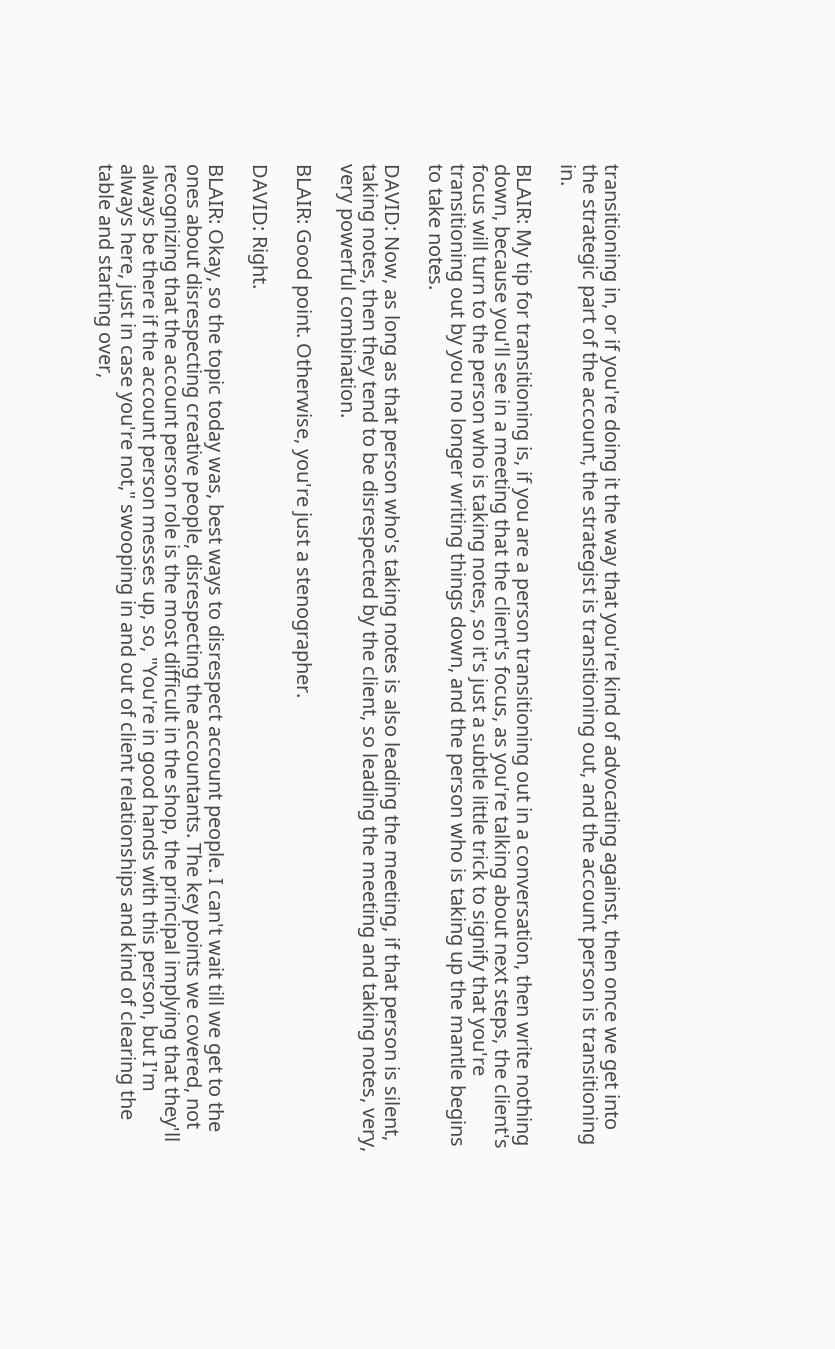transitioning in, or if you're doing it the way that you're kind of advocating against, then once we get into the strategic part of the account, the strategist is transitioning out, and the account person is transitioning in.

BLAIR: My tip for transitioning is, if you are a person transitioning out in a conversation, then write nothing down, because you'll see in a meeting that the client's focus, as you're talking about next steps, the client's focus will turn to the person who is taking notes, so it's just a subtle little trick to signify that you're transitioning out by you no longer writing things down, and the person who is taking up the mantle begins to take notes.

DAVID: Now, as long as that person who's taking notes is also leading the meeting, if that person is silent, taking notes, then they tend to be disrespected by the client, so leading the meeting and taking notes, very, very powerful combination.

BLAIR: Good point. Otherwise, you're just a stenographer.

DAVID: Right.

BLAIR: Okay, so the topic today was, best ways to disrespect account people. I can't wait till we get to the ones about disrespecting creative people, disrespecting the accountants. The key points we covered, not recognizing that the account person role is the most difficult in the shop, the principal implying that they'll always be there if the account person messes up, so, "You're in good hands with this person, but I'm always here, just in case you're not," swooping in and out of client relationships and kind of clearing the table and starting over,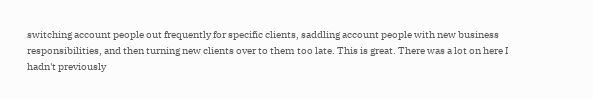switching account people out frequently for specific clients, saddling account people with new business responsibilities, and then turning new clients over to them too late. This is great. There was a lot on here I hadn't previously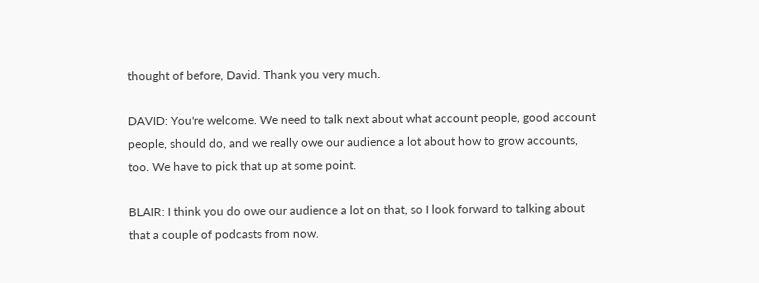thought of before, David. Thank you very much.

DAVID: You're welcome. We need to talk next about what account people, good account people, should do, and we really owe our audience a lot about how to grow accounts, too. We have to pick that up at some point.

BLAIR: I think you do owe our audience a lot on that, so I look forward to talking about that a couple of podcasts from now.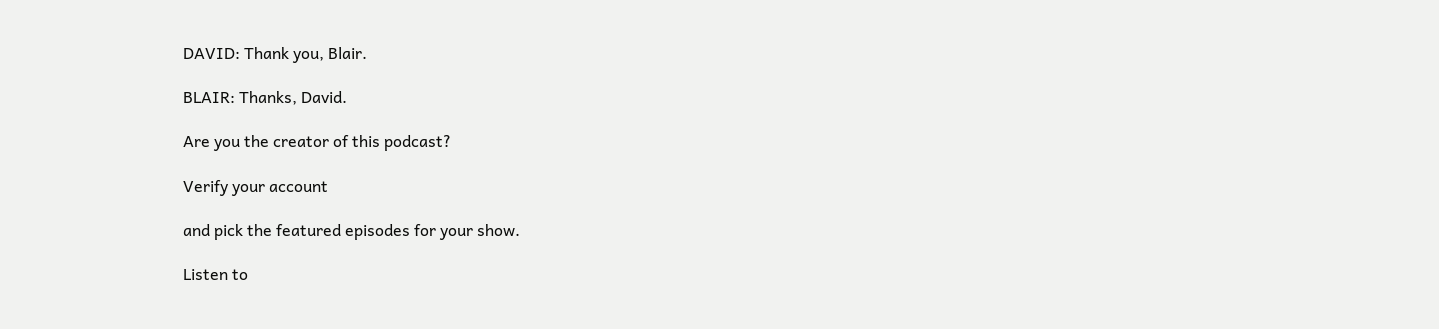DAVID: Thank you, Blair.

BLAIR: Thanks, David.

Are you the creator of this podcast?

Verify your account

and pick the featured episodes for your show.

Listen to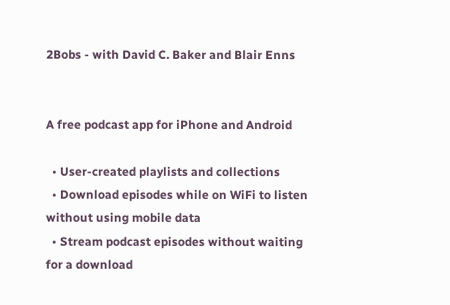2Bobs - with David C. Baker and Blair Enns


A free podcast app for iPhone and Android

  • User-created playlists and collections
  • Download episodes while on WiFi to listen without using mobile data
  • Stream podcast episodes without waiting for a download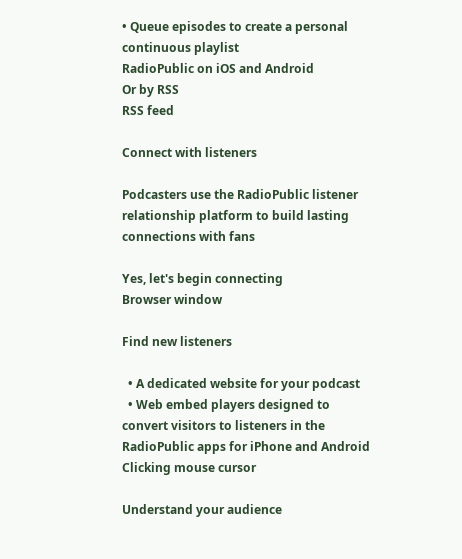• Queue episodes to create a personal continuous playlist
RadioPublic on iOS and Android
Or by RSS
RSS feed

Connect with listeners

Podcasters use the RadioPublic listener relationship platform to build lasting connections with fans

Yes, let's begin connecting
Browser window

Find new listeners

  • A dedicated website for your podcast
  • Web embed players designed to convert visitors to listeners in the RadioPublic apps for iPhone and Android
Clicking mouse cursor

Understand your audience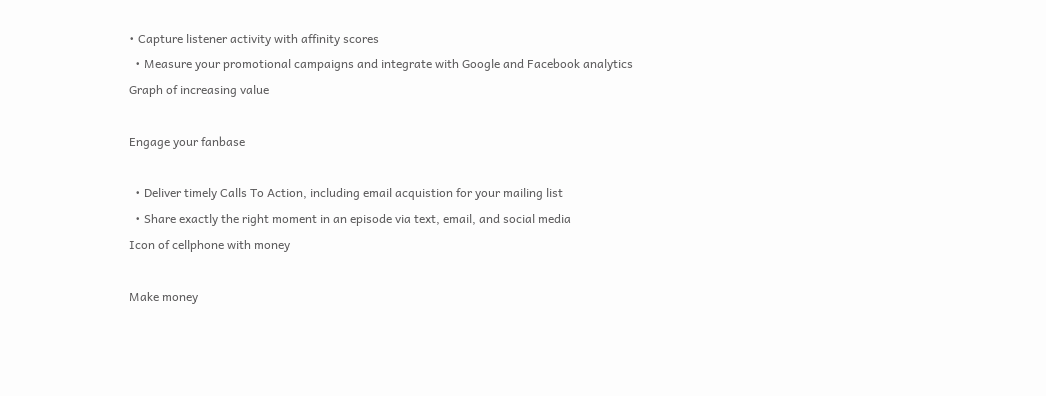• Capture listener activity with affinity scores
  • Measure your promotional campaigns and integrate with Google and Facebook analytics
Graph of increasing value

Engage your fanbase

  • Deliver timely Calls To Action, including email acquistion for your mailing list
  • Share exactly the right moment in an episode via text, email, and social media
Icon of cellphone with money

Make money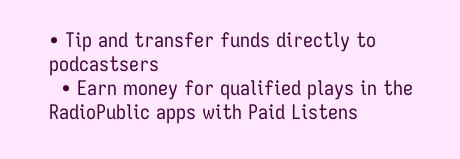• Tip and transfer funds directly to podcastsers
  • Earn money for qualified plays in the RadioPublic apps with Paid Listens